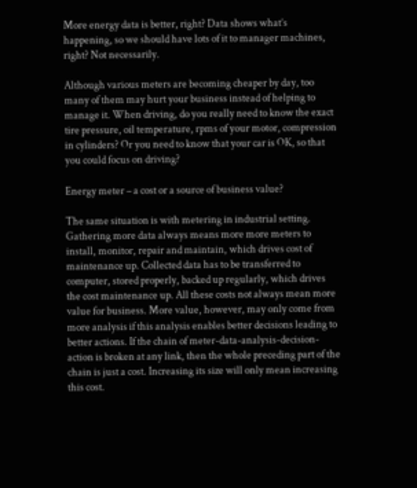More energy data is better, right? Data shows what’s happening, so we should have lots of it to manager machines, right? Not necessarily.

Although various meters are becoming cheaper by day, too many of them may hurt your business instead of helping to manage it. When driving, do you really need to know the exact tire pressure, oil temperature, rpms of your motor, compression in cylinders? Or you need to know that your car is OK, so that you could focus on driving?

Energy meter – a cost or a source of business value?

The same situation is with metering in industrial setting. Gathering more data always means more more meters to install, monitor, repair and maintain, which drives cost of maintenance up. Collected data has to be transferred to computer, stored properly, backed up regularly, which drives the cost maintenance up. All these costs not always mean more value for business. More value, however, may only come from more analysis if this analysis enables better decisions leading to better actions. If the chain of meter-data-analysis-decision-action is broken at any link, then the whole preceding part of the chain is just a cost. Increasing its size will only mean increasing this cost.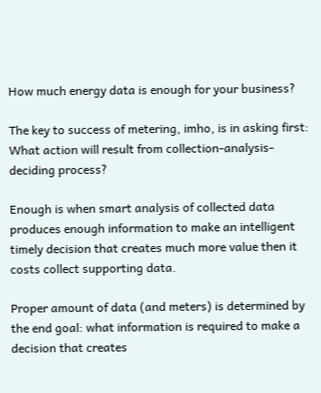How much energy data is enough for your business?

The key to success of metering, imho, is in asking first: What action will result from collection-analysis-deciding process?

Enough is when smart analysis of collected data produces enough information to make an intelligent timely decision that creates much more value then it costs collect supporting data.

Proper amount of data (and meters) is determined by the end goal: what information is required to make a decision that creates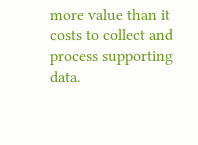more value than it costs to collect and process supporting data.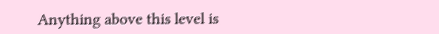Anything above this level is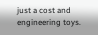just a cost and engineering toys.